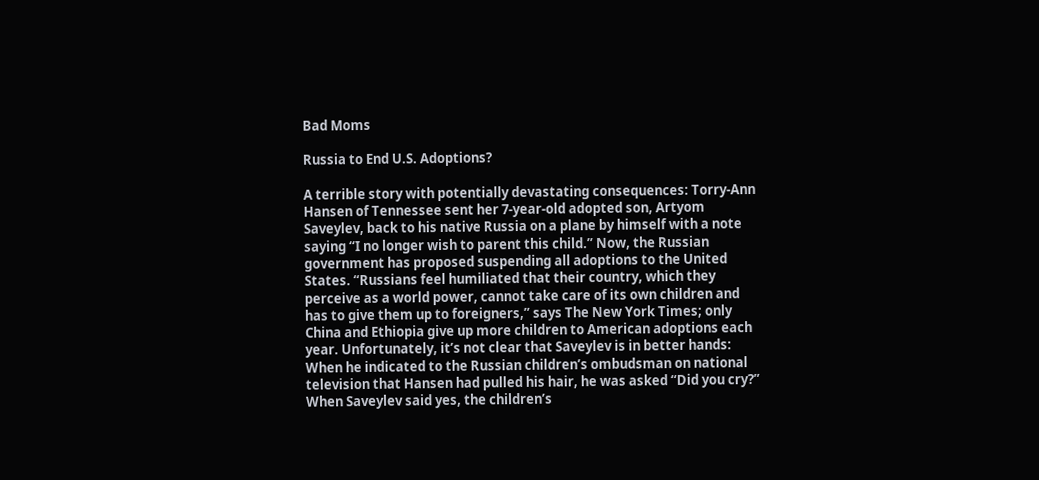Bad Moms

Russia to End U.S. Adoptions?

A terrible story with potentially devastating consequences: Torry-Ann Hansen of Tennessee sent her 7-year-old adopted son, Artyom Saveylev, back to his native Russia on a plane by himself with a note saying “I no longer wish to parent this child.” Now, the Russian government has proposed suspending all adoptions to the United States. “Russians feel humiliated that their country, which they perceive as a world power, cannot take care of its own children and has to give them up to foreigners,” says The New York Times; only China and Ethiopia give up more children to American adoptions each year. Unfortunately, it’s not clear that Saveylev is in better hands: When he indicated to the Russian children’s ombudsman on national television that Hansen had pulled his hair, he was asked “Did you cry?” When Saveylev said yes, the children’s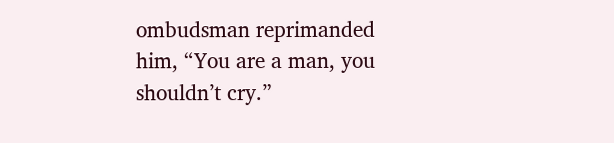ombudsman reprimanded him, “You are a man, you shouldn’t cry.”